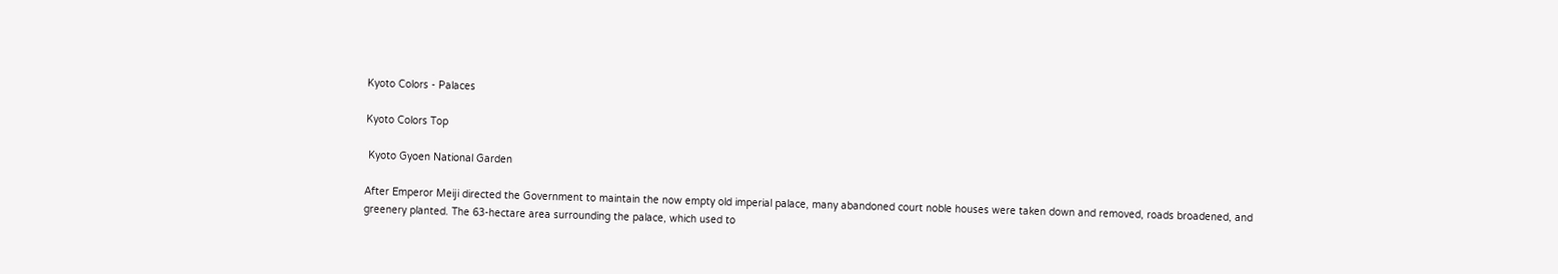Kyoto Colors - Palaces

Kyoto Colors Top

 Kyoto Gyoen National Garden

After Emperor Meiji directed the Government to maintain the now empty old imperial palace, many abandoned court noble houses were taken down and removed, roads broadened, and greenery planted. The 63-hectare area surrounding the palace, which used to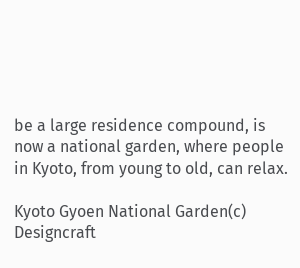be a large residence compound, is now a national garden, where people in Kyoto, from young to old, can relax.

Kyoto Gyoen National Garden(c) Designcraft